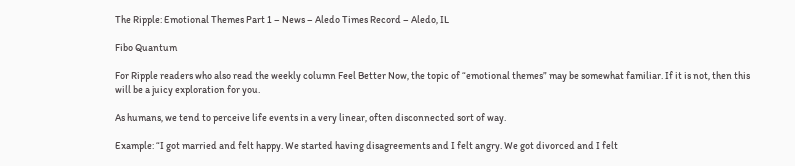The Ripple: Emotional Themes Part 1 – News – Aledo Times Record – Aledo, IL

Fibo Quantum

For Ripple readers who also read the weekly column Feel Better Now, the topic of “emotional themes” may be somewhat familiar. If it is not, then this will be a juicy exploration for you.

As humans, we tend to perceive life events in a very linear, often disconnected sort of way.

Example: “I got married and felt happy. We started having disagreements and I felt angry. We got divorced and I felt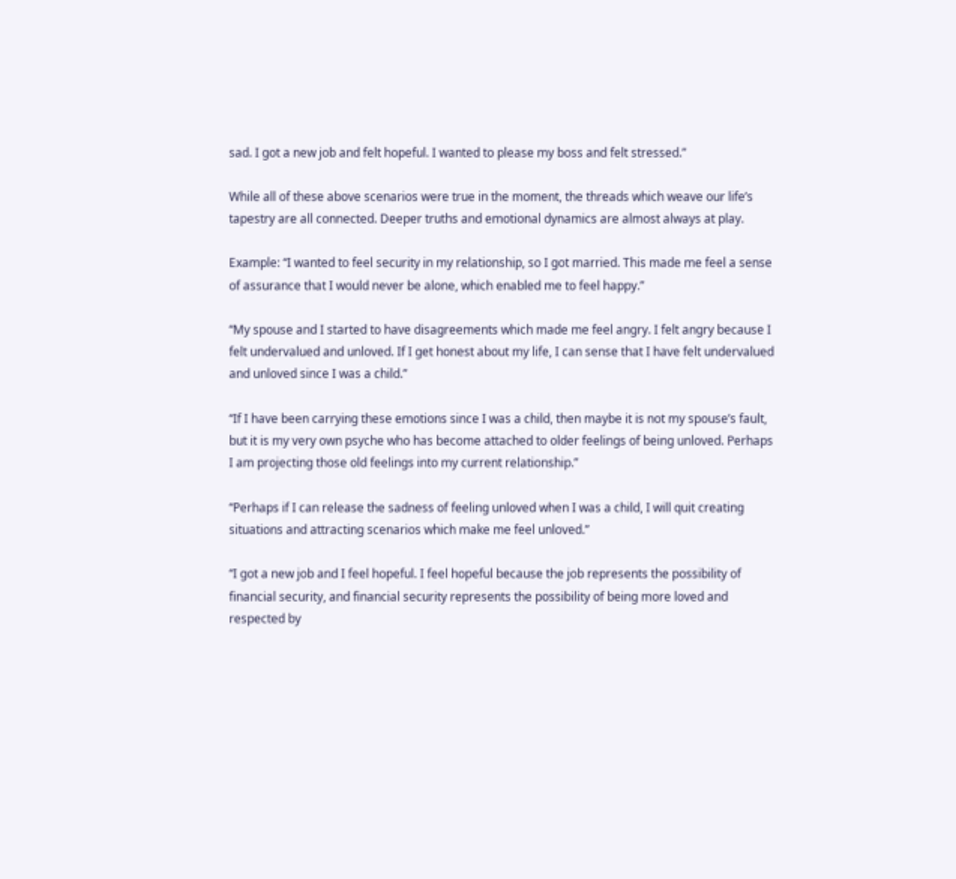sad. I got a new job and felt hopeful. I wanted to please my boss and felt stressed.”

While all of these above scenarios were true in the moment, the threads which weave our life’s tapestry are all connected. Deeper truths and emotional dynamics are almost always at play.

Example: “I wanted to feel security in my relationship, so I got married. This made me feel a sense of assurance that I would never be alone, which enabled me to feel happy.”

“My spouse and I started to have disagreements which made me feel angry. I felt angry because I felt undervalued and unloved. If I get honest about my life, I can sense that I have felt undervalued and unloved since I was a child.”

“If I have been carrying these emotions since I was a child, then maybe it is not my spouse’s fault, but it is my very own psyche who has become attached to older feelings of being unloved. Perhaps I am projecting those old feelings into my current relationship.”

“Perhaps if I can release the sadness of feeling unloved when I was a child, I will quit creating situations and attracting scenarios which make me feel unloved.”

“I got a new job and I feel hopeful. I feel hopeful because the job represents the possibility of financial security, and financial security represents the possibility of being more loved and respected by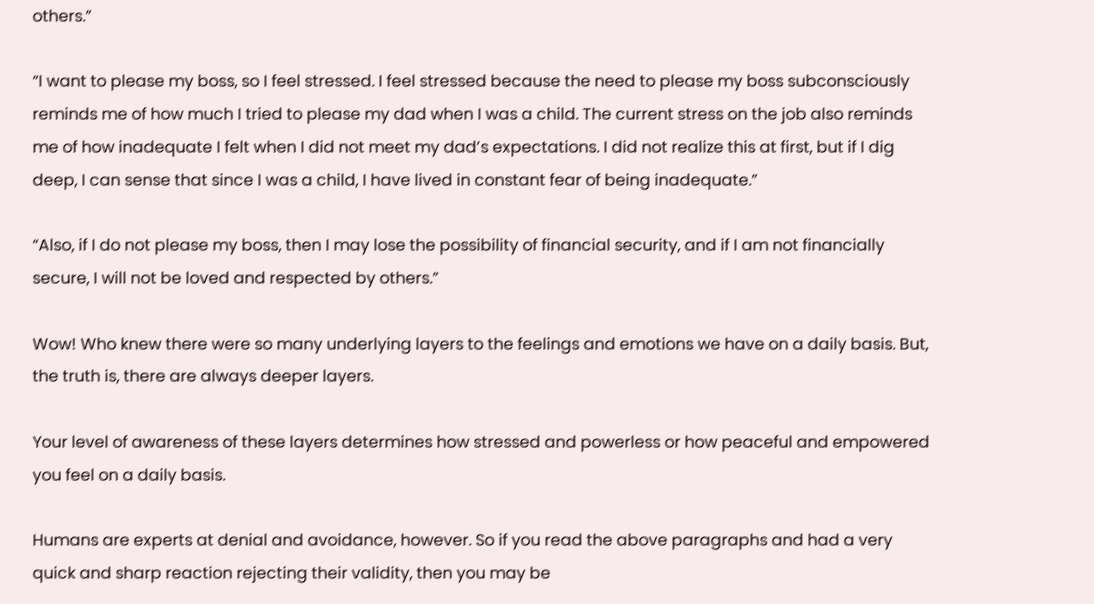others.”

“I want to please my boss, so I feel stressed. I feel stressed because the need to please my boss subconsciously reminds me of how much I tried to please my dad when I was a child. The current stress on the job also reminds me of how inadequate I felt when I did not meet my dad’s expectations. I did not realize this at first, but if I dig deep, I can sense that since I was a child, I have lived in constant fear of being inadequate.”

“Also, if I do not please my boss, then I may lose the possibility of financial security, and if I am not financially secure, I will not be loved and respected by others.”

Wow! Who knew there were so many underlying layers to the feelings and emotions we have on a daily basis. But, the truth is, there are always deeper layers.

Your level of awareness of these layers determines how stressed and powerless or how peaceful and empowered you feel on a daily basis.

Humans are experts at denial and avoidance, however. So if you read the above paragraphs and had a very quick and sharp reaction rejecting their validity, then you may be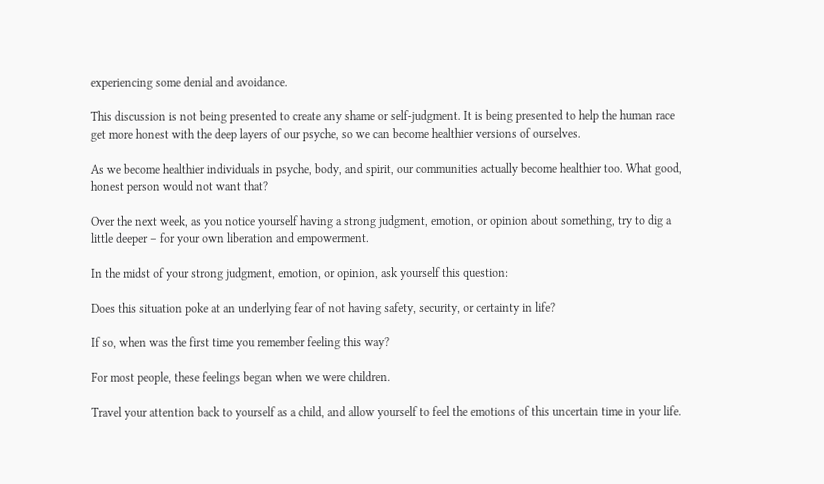experiencing some denial and avoidance.

This discussion is not being presented to create any shame or self-judgment. It is being presented to help the human race get more honest with the deep layers of our psyche, so we can become healthier versions of ourselves.

As we become healthier individuals in psyche, body, and spirit, our communities actually become healthier too. What good, honest person would not want that?

Over the next week, as you notice yourself having a strong judgment, emotion, or opinion about something, try to dig a little deeper – for your own liberation and empowerment.

In the midst of your strong judgment, emotion, or opinion, ask yourself this question:

Does this situation poke at an underlying fear of not having safety, security, or certainty in life?

If so, when was the first time you remember feeling this way?

For most people, these feelings began when we were children.

Travel your attention back to yourself as a child, and allow yourself to feel the emotions of this uncertain time in your life.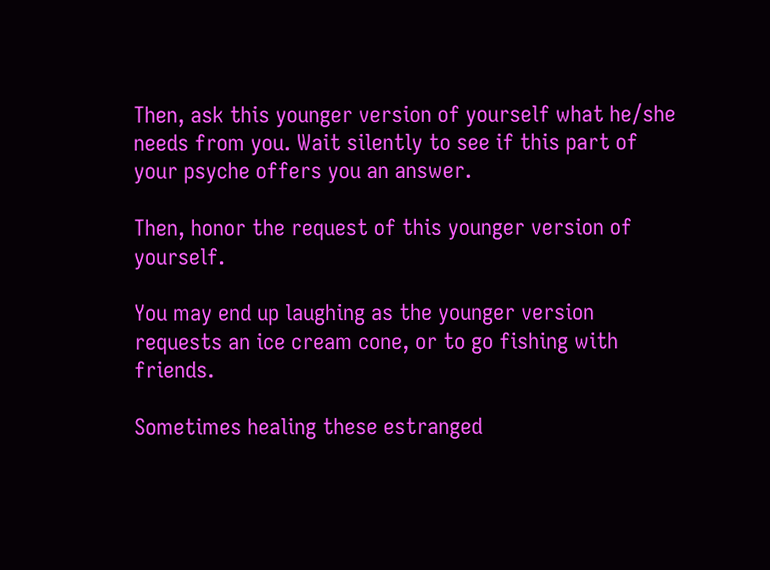Then, ask this younger version of yourself what he/she needs from you. Wait silently to see if this part of your psyche offers you an answer.

Then, honor the request of this younger version of yourself.

You may end up laughing as the younger version requests an ice cream cone, or to go fishing with friends.

Sometimes healing these estranged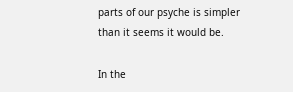parts of our psyche is simpler than it seems it would be.

In the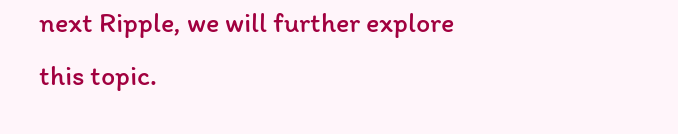next Ripple, we will further explore this topic.